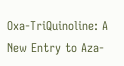Oxa-TriQuinoline: A New Entry to Aza-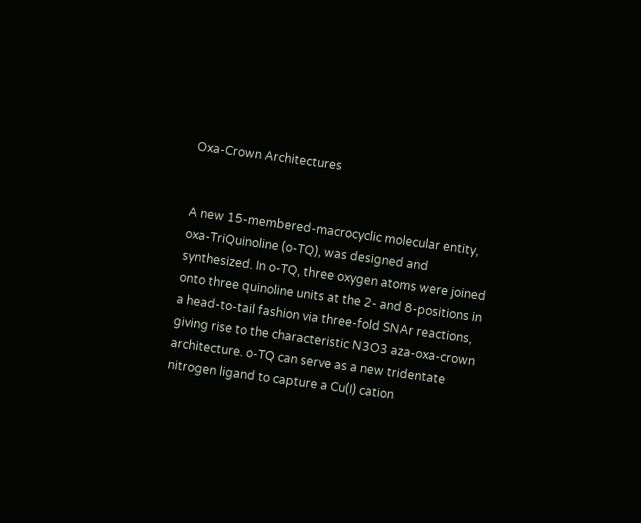Oxa-Crown Architectures


A new 15-membered-macrocyclic molecular entity, oxa-TriQuinoline (o-TQ), was designed and synthesized. In o-TQ, three oxygen atoms were joined onto three quinoline units at the 2- and 8-positions in a head-to-tail fashion via three-fold SNAr reactions, giving rise to the characteristic N3O3 aza-oxa-crown architecture. o-TQ can serve as a new tridentate nitrogen ligand to capture a Cu(I) cation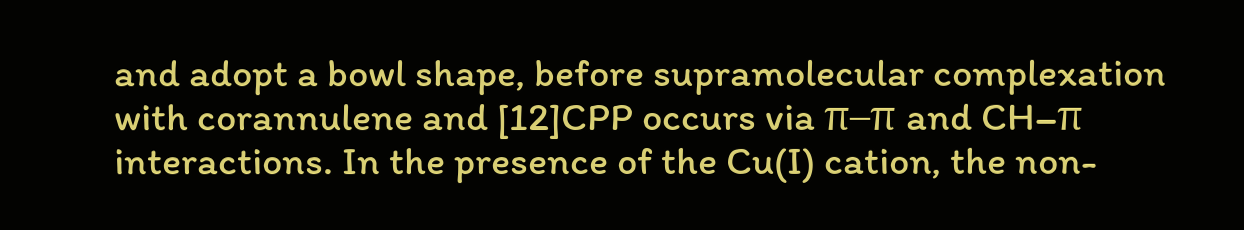and adopt a bowl shape, before supramolecular complexation with corannulene and [12]CPP occurs via π–π and CH–π interactions. In the presence of the Cu(I) cation, the non-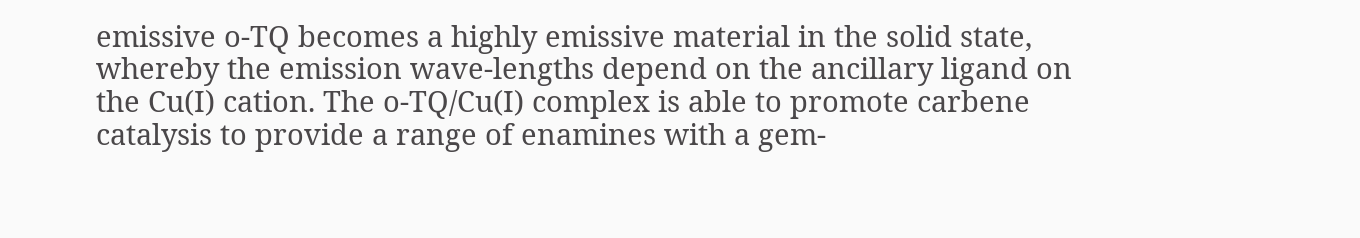emissive o-TQ becomes a highly emissive material in the solid state, whereby the emission wave-lengths depend on the ancillary ligand on the Cu(I) cation. The o-TQ/Cu(I) complex is able to promote carbene catalysis to provide a range of enamines with a gem-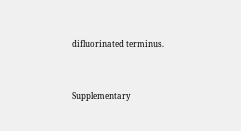difluorinated terminus.


Supplementary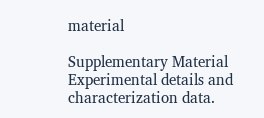material

Supplementary Material
Experimental details and characterization data.